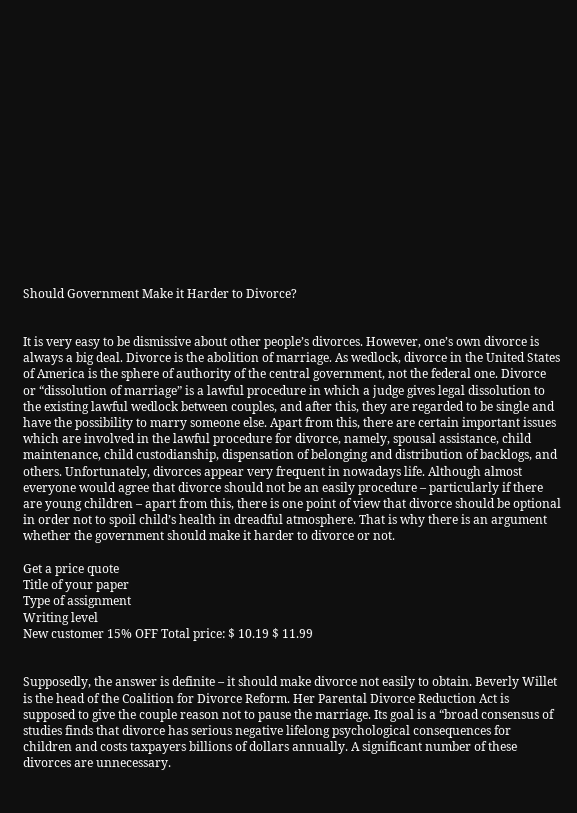Should Government Make it Harder to Divorce?


It is very easy to be dismissive about other people’s divorces. However, one’s own divorce is always a big deal. Divorce is the abolition of marriage. As wedlock, divorce in the United States of America is the sphere of authority of the central government, not the federal one. Divorce or “dissolution of marriage” is a lawful procedure in which a judge gives legal dissolution to the existing lawful wedlock between couples, and after this, they are regarded to be single and have the possibility to marry someone else. Apart from this, there are certain important issues which are involved in the lawful procedure for divorce, namely, spousal assistance, child maintenance, child custodianship, dispensation of belonging and distribution of backlogs, and others. Unfortunately, divorces appear very frequent in nowadays life. Although almost everyone would agree that divorce should not be an easily procedure – particularly if there are young children – apart from this, there is one point of view that divorce should be optional in order not to spoil child’s health in dreadful atmosphere. That is why there is an argument whether the government should make it harder to divorce or not.

Get a price quote
Title of your paper
Type of assignment
Writing level
New customer 15% OFF Total price: $ 10.19 $ 11.99


Supposedly, the answer is definite – it should make divorce not easily to obtain. Beverly Willet is the head of the Coalition for Divorce Reform. Her Parental Divorce Reduction Act is supposed to give the couple reason not to pause the marriage. Its goal is a “broad consensus of studies finds that divorce has serious negative lifelong psychological consequences for children and costs taxpayers billions of dollars annually. A significant number of these divorces are unnecessary.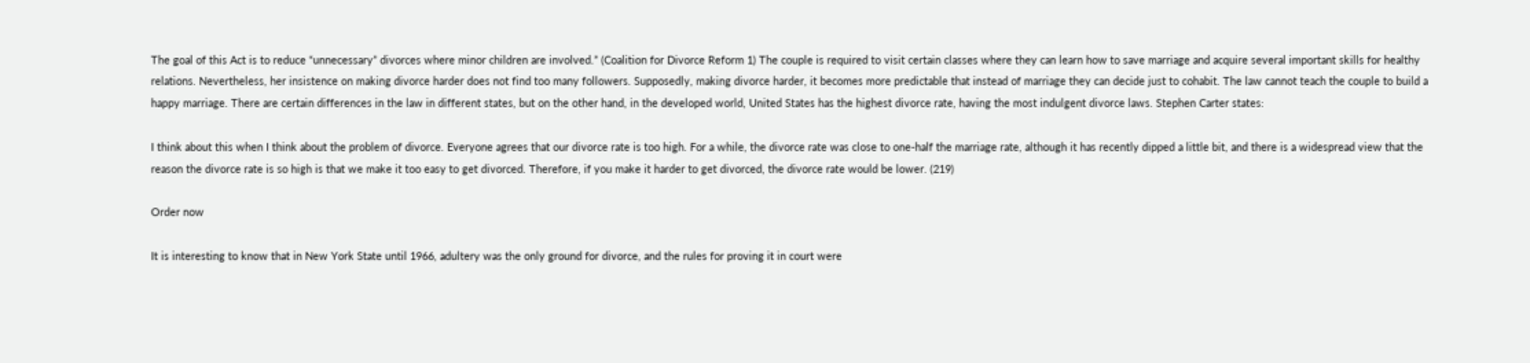The goal of this Act is to reduce “unnecessary” divorces where minor children are involved.” (Coalition for Divorce Reform 1) The couple is required to visit certain classes where they can learn how to save marriage and acquire several important skills for healthy relations. Nevertheless, her insistence on making divorce harder does not find too many followers. Supposedly, making divorce harder, it becomes more predictable that instead of marriage they can decide just to cohabit. The law cannot teach the couple to build a happy marriage. There are certain differences in the law in different states, but on the other hand, in the developed world, United States has the highest divorce rate, having the most indulgent divorce laws. Stephen Carter states:

I think about this when I think about the problem of divorce. Everyone agrees that our divorce rate is too high. For a while, the divorce rate was close to one-half the marriage rate, although it has recently dipped a little bit, and there is a widespread view that the reason the divorce rate is so high is that we make it too easy to get divorced. Therefore, if you make it harder to get divorced, the divorce rate would be lower. (219)

Order now

It is interesting to know that in New York State until 1966, adultery was the only ground for divorce, and the rules for proving it in court were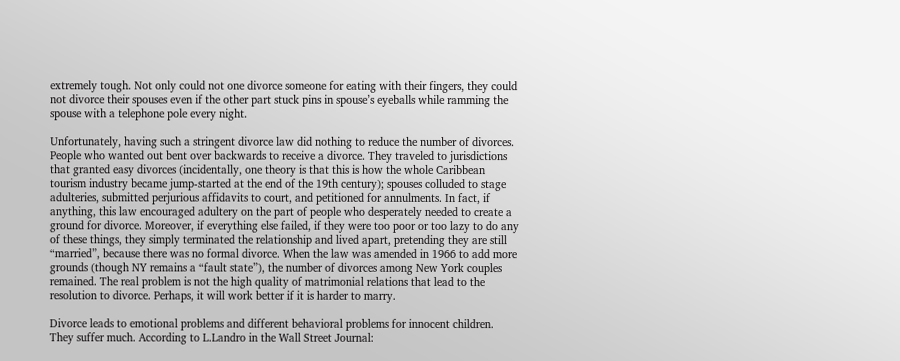extremely tough. Not only could not one divorce someone for eating with their fingers, they could not divorce their spouses even if the other part stuck pins in spouse’s eyeballs while ramming the spouse with a telephone pole every night.

Unfortunately, having such a stringent divorce law did nothing to reduce the number of divorces. People who wanted out bent over backwards to receive a divorce. They traveled to jurisdictions that granted easy divorces (incidentally, one theory is that this is how the whole Caribbean tourism industry became jump-started at the end of the 19th century); spouses colluded to stage adulteries, submitted perjurious affidavits to court, and petitioned for annulments. In fact, if anything, this law encouraged adultery on the part of people who desperately needed to create a ground for divorce. Moreover, if everything else failed, if they were too poor or too lazy to do any of these things, they simply terminated the relationship and lived apart, pretending they are still “married”, because there was no formal divorce. When the law was amended in 1966 to add more grounds (though NY remains a “fault state”), the number of divorces among New York couples remained. The real problem is not the high quality of matrimonial relations that lead to the resolution to divorce. Perhaps, it will work better if it is harder to marry.

Divorce leads to emotional problems and different behavioral problems for innocent children. They suffer much. According to L.Landro in the Wall Street Journal: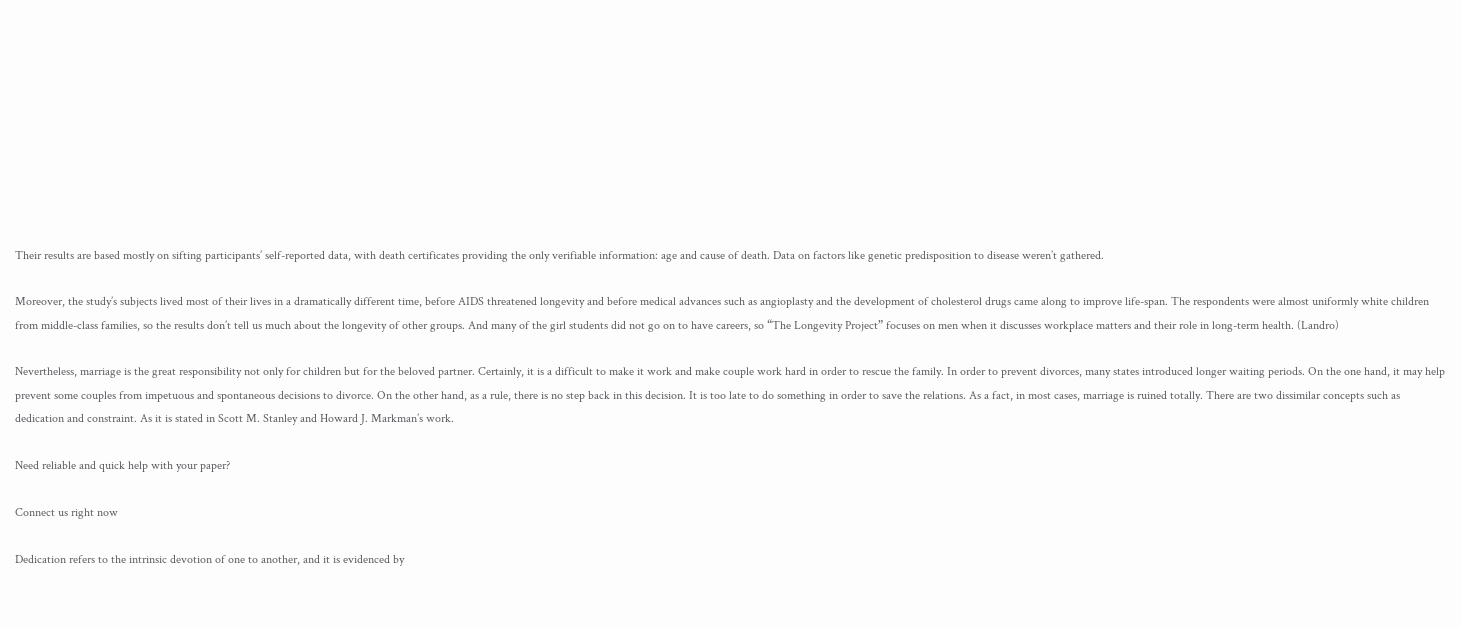Their results are based mostly on sifting participants’ self-reported data, with death certificates providing the only verifiable information: age and cause of death. Data on factors like genetic predisposition to disease weren’t gathered.

Moreover, the study’s subjects lived most of their lives in a dramatically different time, before AIDS threatened longevity and before medical advances such as angioplasty and the development of cholesterol drugs came along to improve life-span. The respondents were almost uniformly white children from middle-class families, so the results don’t tell us much about the longevity of other groups. And many of the girl students did not go on to have careers, so “The Longevity Project” focuses on men when it discusses workplace matters and their role in long-term health. (Landro)

Nevertheless, marriage is the great responsibility not only for children but for the beloved partner. Certainly, it is a difficult to make it work and make couple work hard in order to rescue the family. In order to prevent divorces, many states introduced longer waiting periods. On the one hand, it may help prevent some couples from impetuous and spontaneous decisions to divorce. On the other hand, as a rule, there is no step back in this decision. It is too late to do something in order to save the relations. As a fact, in most cases, marriage is ruined totally. There are two dissimilar concepts such as dedication and constraint. As it is stated in Scott M. Stanley and Howard J. Markman’s work.

Need reliable and quick help with your paper?

Connect us right now

Dedication refers to the intrinsic devotion of one to another, and it is evidenced by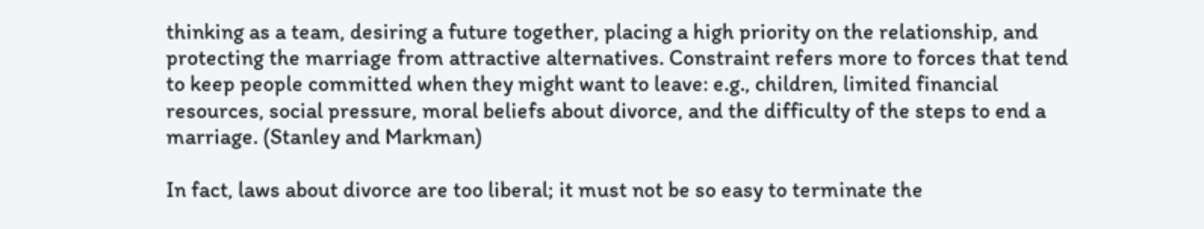thinking as a team, desiring a future together, placing a high priority on the relationship, and protecting the marriage from attractive alternatives. Constraint refers more to forces that tend to keep people committed when they might want to leave: e.g., children, limited financial resources, social pressure, moral beliefs about divorce, and the difficulty of the steps to end a marriage. (Stanley and Markman)

In fact, laws about divorce are too liberal; it must not be so easy to terminate the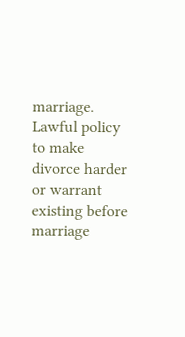marriage. Lawful policy to make divorce harder or warrant existing before marriage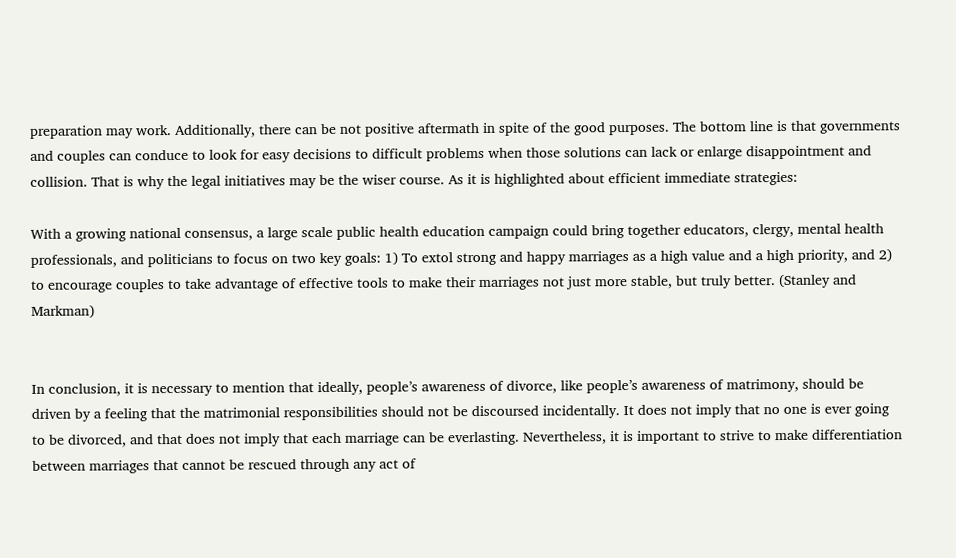preparation may work. Additionally, there can be not positive aftermath in spite of the good purposes. The bottom line is that governments and couples can conduce to look for easy decisions to difficult problems when those solutions can lack or enlarge disappointment and collision. That is why the legal initiatives may be the wiser course. As it is highlighted about efficient immediate strategies:

With a growing national consensus, a large scale public health education campaign could bring together educators, clergy, mental health professionals, and politicians to focus on two key goals: 1) To extol strong and happy marriages as a high value and a high priority, and 2) to encourage couples to take advantage of effective tools to make their marriages not just more stable, but truly better. (Stanley and Markman)


In conclusion, it is necessary to mention that ideally, people’s awareness of divorce, like people’s awareness of matrimony, should be driven by a feeling that the matrimonial responsibilities should not be discoursed incidentally. It does not imply that no one is ever going to be divorced, and that does not imply that each marriage can be everlasting. Nevertheless, it is important to strive to make differentiation between marriages that cannot be rescued through any act of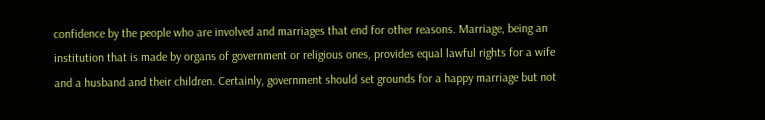confidence by the people who are involved and marriages that end for other reasons. Marriage, being an institution that is made by organs of government or religious ones, provides equal lawful rights for a wife and a husband and their children. Certainly, government should set grounds for a happy marriage but not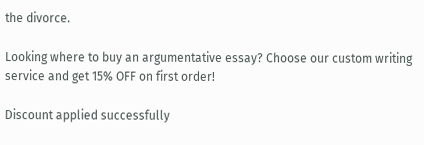the divorce.

Looking where to buy an argumentative essay? Choose our custom writing service and get 15% OFF on first order!

Discount applied successfully